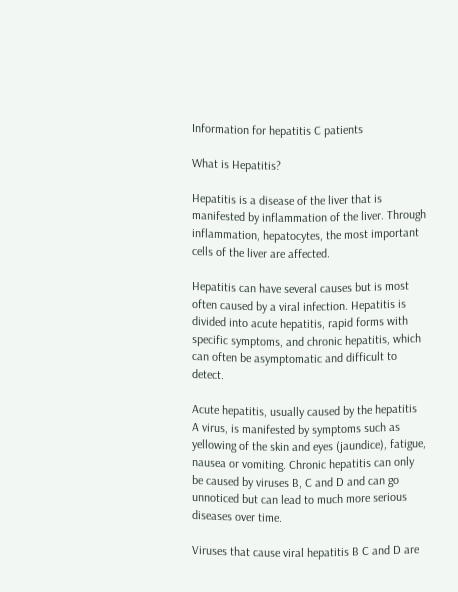Information for hepatitis C patients

What is Hepatitis?

Hepatitis is a disease of the liver that is manifested by inflammation of the liver. Through inflammation, hepatocytes, the most important cells of the liver are affected.

Hepatitis can have several causes but is most often caused by a viral infection. Hepatitis is divided into acute hepatitis, rapid forms with specific symptoms, and chronic hepatitis, which can often be asymptomatic and difficult to detect.

Acute hepatitis, usually caused by the hepatitis A virus, is manifested by symptoms such as yellowing of the skin and eyes (jaundice), fatigue, nausea or vomiting. Chronic hepatitis can only be caused by viruses B, C and D and can go unnoticed but can lead to much more serious diseases over time.

Viruses that cause viral hepatitis B C and D are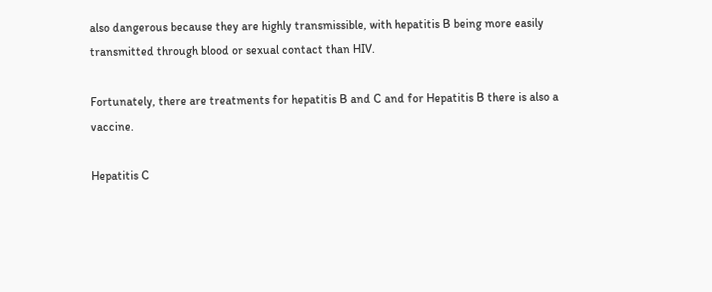also dangerous because they are highly transmissible, with hepatitis B being more easily transmitted through blood or sexual contact than HIV.

Fortunately, there are treatments for hepatitis B and C and for Hepatitis B there is also a vaccine.

Hepatitis C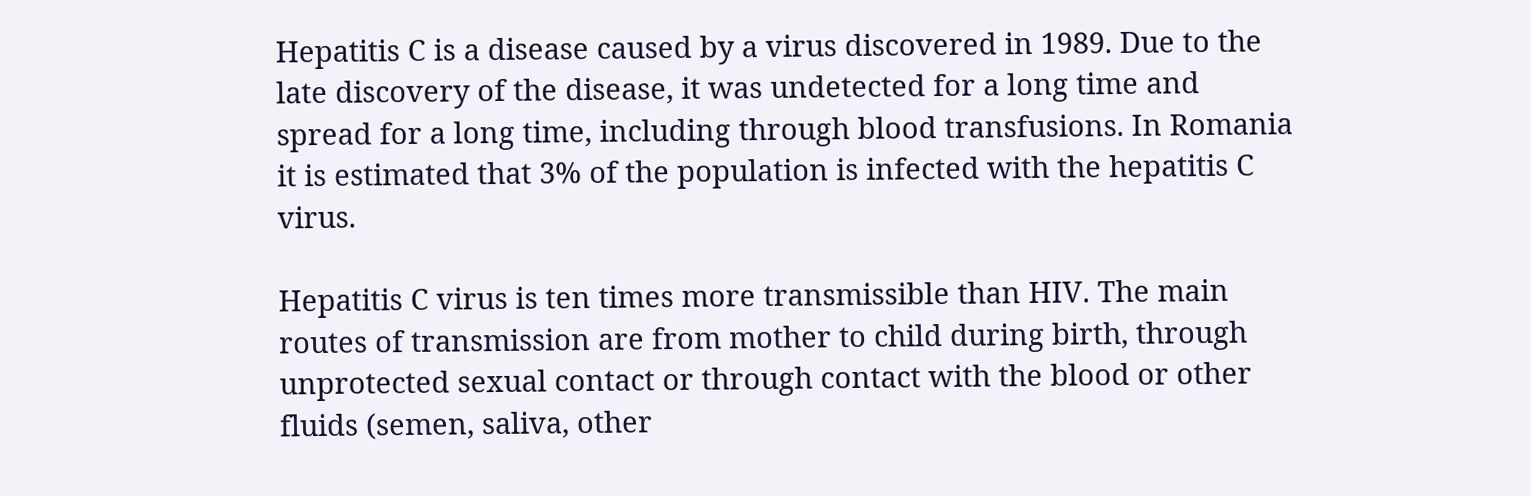Hepatitis C is a disease caused by a virus discovered in 1989. Due to the late discovery of the disease, it was undetected for a long time and spread for a long time, including through blood transfusions. In Romania it is estimated that 3% of the population is infected with the hepatitis C virus.

Hepatitis C virus is ten times more transmissible than HIV. The main routes of transmission are from mother to child during birth, through unprotected sexual contact or through contact with the blood or other fluids (semen, saliva, other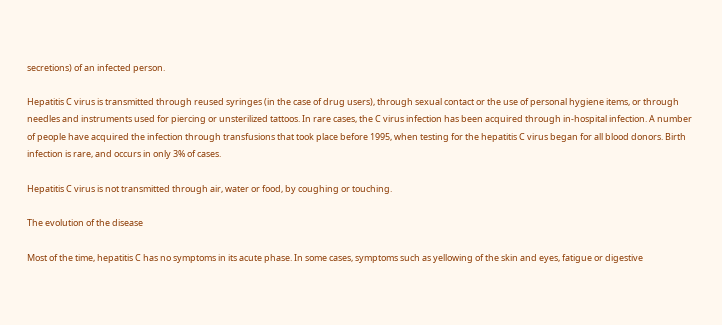secretions) of an infected person.

Hepatitis C virus is transmitted through reused syringes (in the case of drug users), through sexual contact or the use of personal hygiene items, or through needles and instruments used for piercing or unsterilized tattoos. In rare cases, the C virus infection has been acquired through in-hospital infection. A number of people have acquired the infection through transfusions that took place before 1995, when testing for the hepatitis C virus began for all blood donors. Birth infection is rare, and occurs in only 3% of cases.

Hepatitis C virus is not transmitted through air, water or food, by coughing or touching.

The evolution of the disease

Most of the time, hepatitis C has no symptoms in its acute phase. In some cases, symptoms such as yellowing of the skin and eyes, fatigue or digestive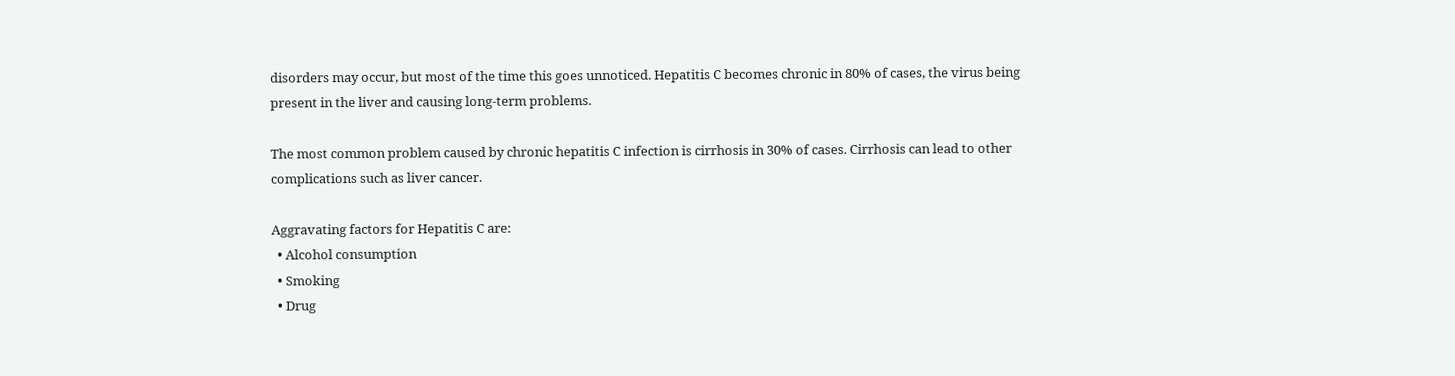disorders may occur, but most of the time this goes unnoticed. Hepatitis C becomes chronic in 80% of cases, the virus being present in the liver and causing long-term problems.

The most common problem caused by chronic hepatitis C infection is cirrhosis in 30% of cases. Cirrhosis can lead to other complications such as liver cancer.

Aggravating factors for Hepatitis C are:
  • Alcohol consumption
  • Smoking
  • Drug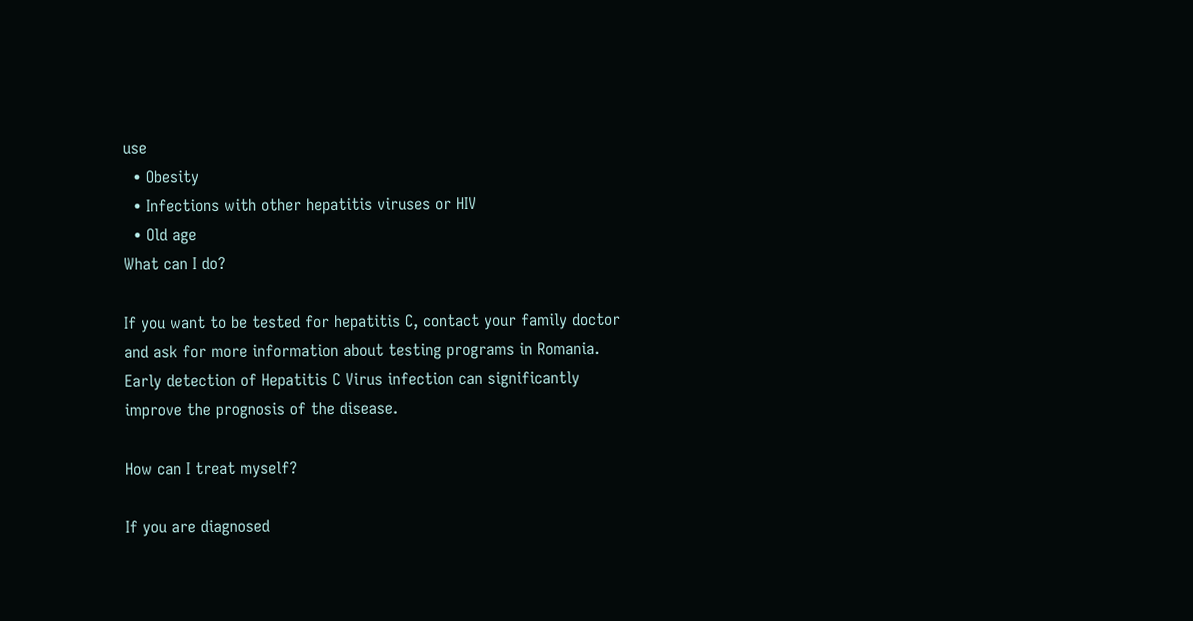use
  • Obesity
  • Infections with other hepatitis viruses or HIV
  • Old age
What can I do?

If you want to be tested for hepatitis C, contact your family doctor and ask for more information about testing programs in Romania. Early detection of Hepatitis C Virus infection can significantly improve the prognosis of the disease.

How can I treat myself?

If you are diagnosed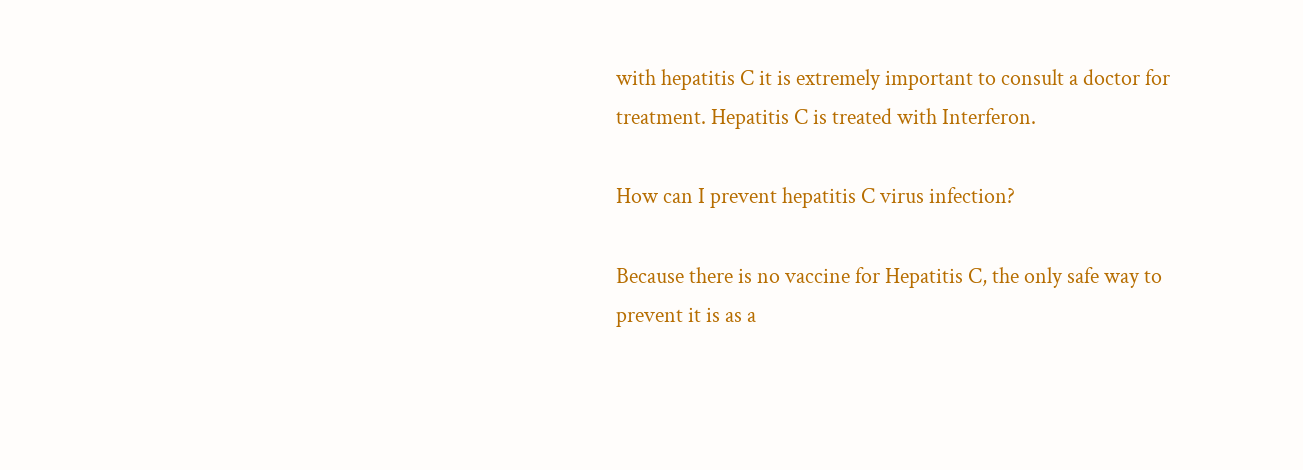with hepatitis C it is extremely important to consult a doctor for treatment. Hepatitis C is treated with Interferon.

How can I prevent hepatitis C virus infection?

Because there is no vaccine for Hepatitis C, the only safe way to prevent it is as a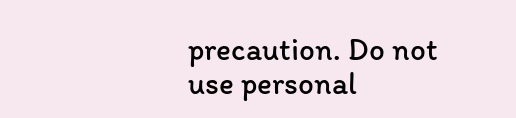precaution. Do not use personal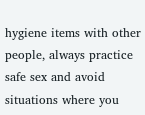hygiene items with other people, always practice safe sex and avoid situations where you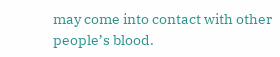may come into contact with other people’s blood.